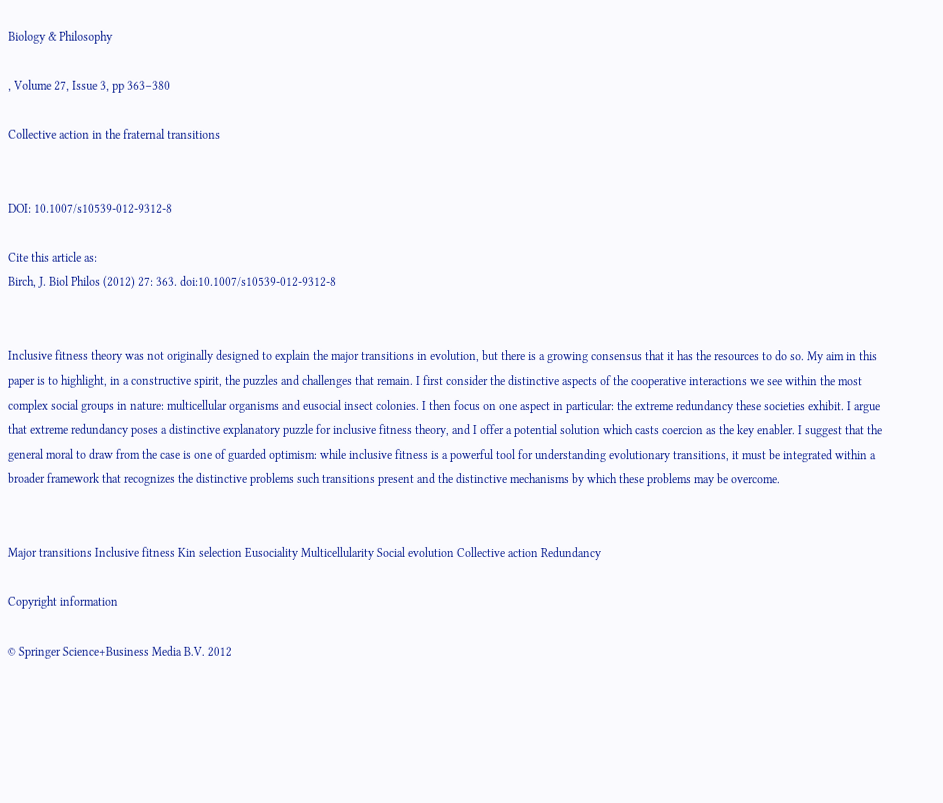Biology & Philosophy

, Volume 27, Issue 3, pp 363–380

Collective action in the fraternal transitions


DOI: 10.1007/s10539-012-9312-8

Cite this article as:
Birch, J. Biol Philos (2012) 27: 363. doi:10.1007/s10539-012-9312-8


Inclusive fitness theory was not originally designed to explain the major transitions in evolution, but there is a growing consensus that it has the resources to do so. My aim in this paper is to highlight, in a constructive spirit, the puzzles and challenges that remain. I first consider the distinctive aspects of the cooperative interactions we see within the most complex social groups in nature: multicellular organisms and eusocial insect colonies. I then focus on one aspect in particular: the extreme redundancy these societies exhibit. I argue that extreme redundancy poses a distinctive explanatory puzzle for inclusive fitness theory, and I offer a potential solution which casts coercion as the key enabler. I suggest that the general moral to draw from the case is one of guarded optimism: while inclusive fitness is a powerful tool for understanding evolutionary transitions, it must be integrated within a broader framework that recognizes the distinctive problems such transitions present and the distinctive mechanisms by which these problems may be overcome.


Major transitions Inclusive fitness Kin selection Eusociality Multicellularity Social evolution Collective action Redundancy

Copyright information

© Springer Science+Business Media B.V. 2012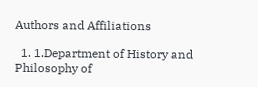Authors and Affiliations

  1. 1.Department of History and Philosophy of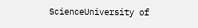ScienceUniversity of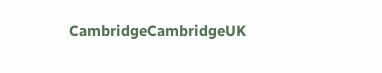CambridgeCambridgeUK